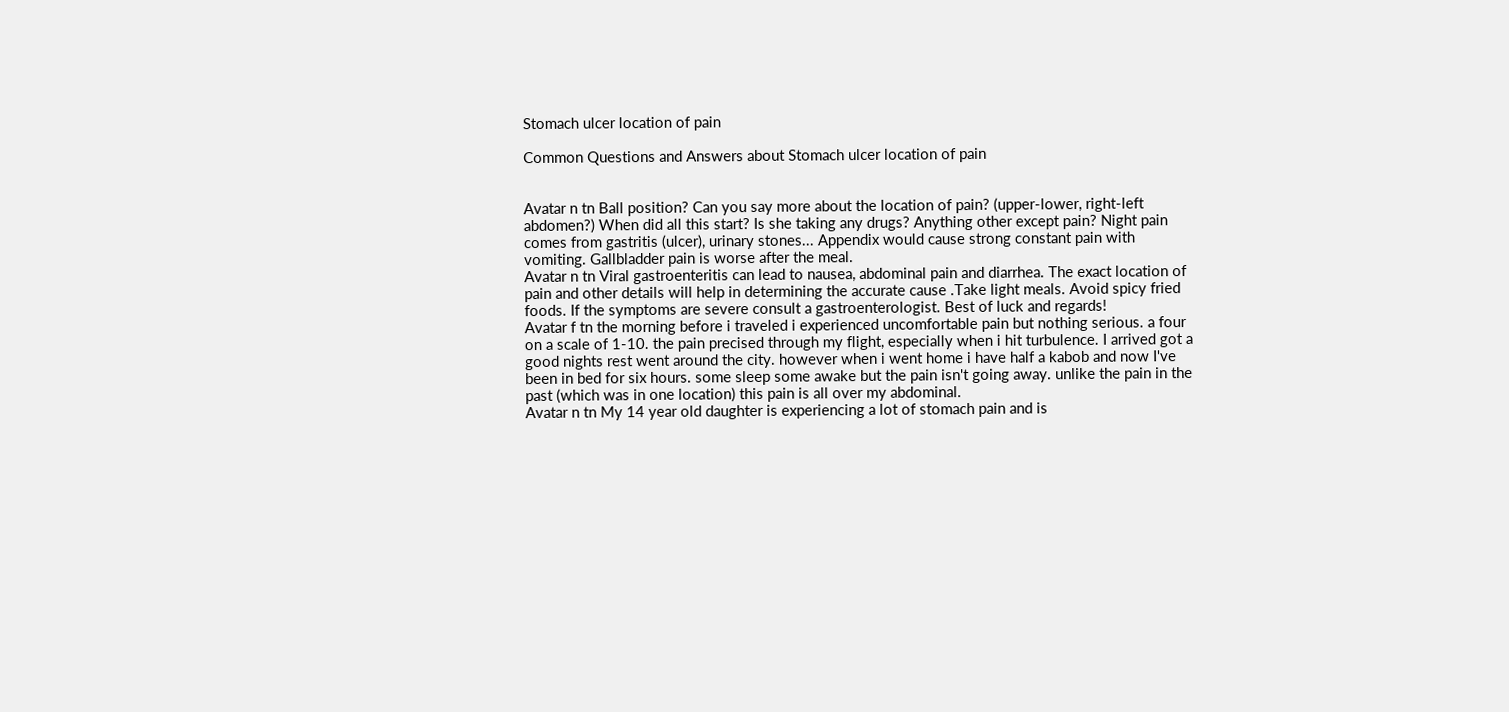Stomach ulcer location of pain

Common Questions and Answers about Stomach ulcer location of pain


Avatar n tn Ball position? Can you say more about the location of pain? (upper-lower, right-left abdomen?) When did all this start? Is she taking any drugs? Anything other except pain? Night pain comes from gastritis (ulcer), urinary stones... Appendix would cause strong constant pain with vomiting. Gallbladder pain is worse after the meal.
Avatar n tn Viral gastroenteritis can lead to nausea, abdominal pain and diarrhea. The exact location of pain and other details will help in determining the accurate cause .Take light meals. Avoid spicy fried foods. If the symptoms are severe consult a gastroenterologist. Best of luck and regards!
Avatar f tn the morning before i traveled i experienced uncomfortable pain but nothing serious. a four on a scale of 1-10. the pain precised through my flight, especially when i hit turbulence. I arrived got a good nights rest went around the city. however when i went home i have half a kabob and now I've been in bed for six hours. some sleep some awake but the pain isn't going away. unlike the pain in the past (which was in one location) this pain is all over my abdominal.
Avatar n tn My 14 year old daughter is experiencing a lot of stomach pain and is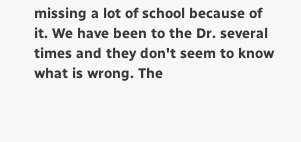missing a lot of school because of it. We have been to the Dr. several times and they don't seem to know what is wrong. The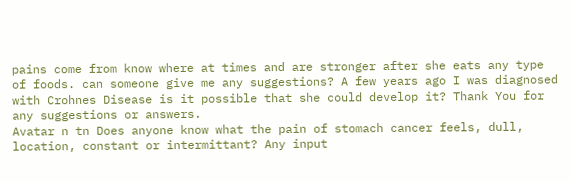pains come from know where at times and are stronger after she eats any type of foods. can someone give me any suggestions? A few years ago I was diagnosed with Crohnes Disease is it possible that she could develop it? Thank You for any suggestions or answers.
Avatar n tn Does anyone know what the pain of stomach cancer feels, dull, location, constant or intermittant? Any input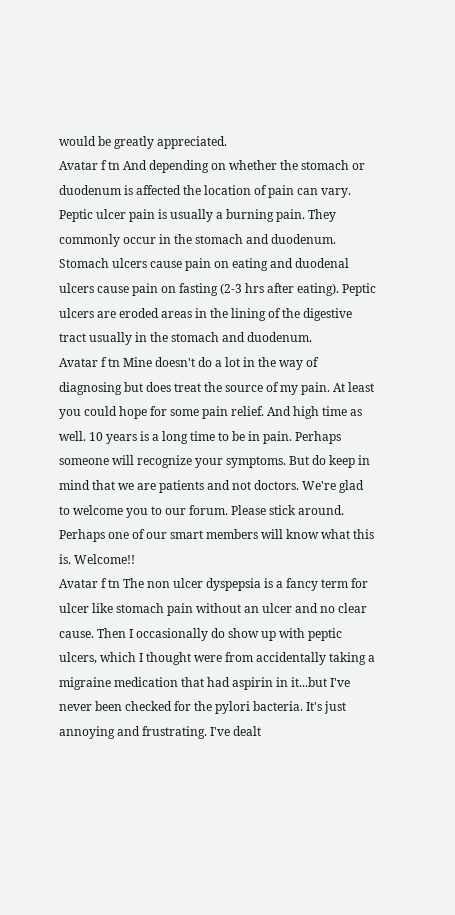would be greatly appreciated.
Avatar f tn And depending on whether the stomach or duodenum is affected the location of pain can vary. Peptic ulcer pain is usually a burning pain. They commonly occur in the stomach and duodenum. Stomach ulcers cause pain on eating and duodenal ulcers cause pain on fasting (2-3 hrs after eating). Peptic ulcers are eroded areas in the lining of the digestive tract usually in the stomach and duodenum.
Avatar f tn Mine doesn't do a lot in the way of diagnosing but does treat the source of my pain. At least you could hope for some pain relief. And high time as well. 10 years is a long time to be in pain. Perhaps someone will recognize your symptoms. But do keep in mind that we are patients and not doctors. We're glad to welcome you to our forum. Please stick around. Perhaps one of our smart members will know what this is. Welcome!!
Avatar f tn The non ulcer dyspepsia is a fancy term for ulcer like stomach pain without an ulcer and no clear cause. Then I occasionally do show up with peptic ulcers, which I thought were from accidentally taking a migraine medication that had aspirin in it...but I've never been checked for the pylori bacteria. It's just annoying and frustrating. I've dealt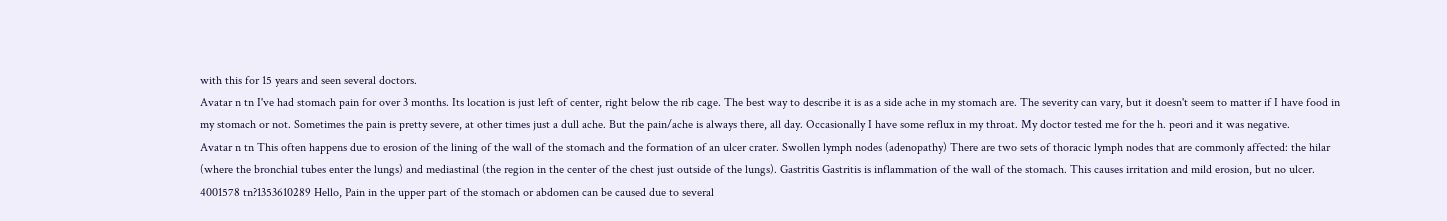with this for 15 years and seen several doctors.
Avatar n tn I've had stomach pain for over 3 months. Its location is just left of center, right below the rib cage. The best way to describe it is as a side ache in my stomach are. The severity can vary, but it doesn't seem to matter if I have food in my stomach or not. Sometimes the pain is pretty severe, at other times just a dull ache. But the pain/ache is always there, all day. Occasionally I have some reflux in my throat. My doctor tested me for the h. peori and it was negative.
Avatar n tn This often happens due to erosion of the lining of the wall of the stomach and the formation of an ulcer crater. Swollen lymph nodes (adenopathy) There are two sets of thoracic lymph nodes that are commonly affected: the hilar (where the bronchial tubes enter the lungs) and mediastinal (the region in the center of the chest just outside of the lungs). Gastritis Gastritis is inflammation of the wall of the stomach. This causes irritation and mild erosion, but no ulcer.
4001578 tn?1353610289 Hello, Pain in the upper part of the stomach or abdomen can be caused due to several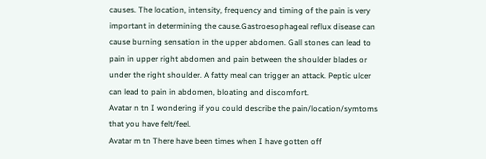causes. The location, intensity, frequency and timing of the pain is very important in determining the cause.Gastroesophageal reflux disease can cause burning sensation in the upper abdomen. Gall stones can lead to pain in upper right abdomen and pain between the shoulder blades or under the right shoulder. A fatty meal can trigger an attack. Peptic ulcer can lead to pain in abdomen, bloating and discomfort.
Avatar n tn I wondering if you could describe the pain/location/symtoms that you have felt/feel.
Avatar m tn There have been times when I have gotten off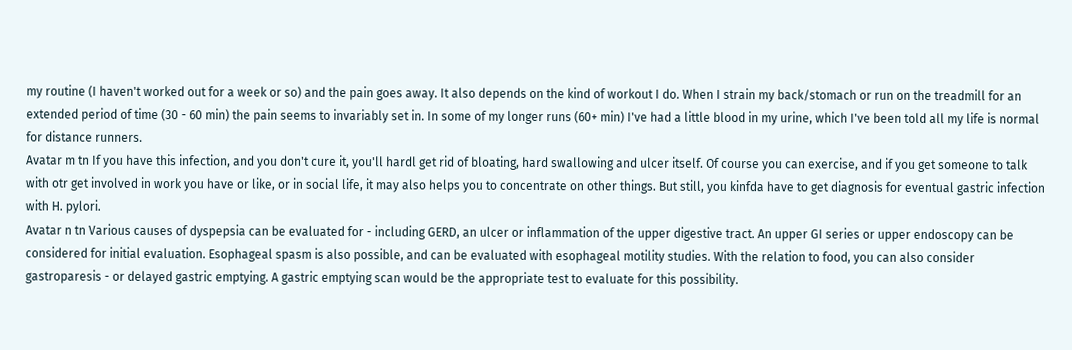my routine (I haven't worked out for a week or so) and the pain goes away. It also depends on the kind of workout I do. When I strain my back/stomach or run on the treadmill for an extended period of time (30 - 60 min) the pain seems to invariably set in. In some of my longer runs (60+ min) I've had a little blood in my urine, which I've been told all my life is normal for distance runners.
Avatar m tn If you have this infection, and you don't cure it, you'll hardl get rid of bloating, hard swallowing and ulcer itself. Of course you can exercise, and if you get someone to talk with otr get involved in work you have or like, or in social life, it may also helps you to concentrate on other things. But still, you kinfda have to get diagnosis for eventual gastric infection with H. pylori.
Avatar n tn Various causes of dyspepsia can be evaluated for - including GERD, an ulcer or inflammation of the upper digestive tract. An upper GI series or upper endoscopy can be considered for initial evaluation. Esophageal spasm is also possible, and can be evaluated with esophageal motility studies. With the relation to food, you can also consider gastroparesis - or delayed gastric emptying. A gastric emptying scan would be the appropriate test to evaluate for this possibility.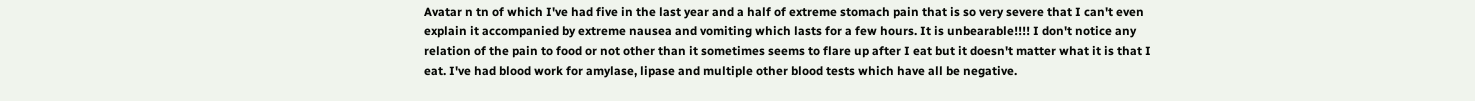Avatar n tn of which I've had five in the last year and a half of extreme stomach pain that is so very severe that I can't even explain it accompanied by extreme nausea and vomiting which lasts for a few hours. It is unbearable!!!! I don't notice any relation of the pain to food or not other than it sometimes seems to flare up after I eat but it doesn't matter what it is that I eat. I've had blood work for amylase, lipase and multiple other blood tests which have all be negative.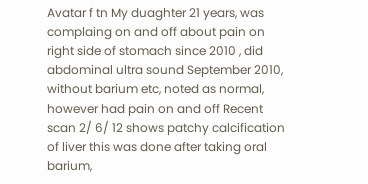Avatar f tn My duaghter 21 years, was complaing on and off about pain on right side of stomach since 2010 , did abdominal ultra sound September 2010, without barium etc, noted as normal, however had pain on and off Recent scan 2/ 6/ 12 shows patchy calcification of liver this was done after taking oral barium,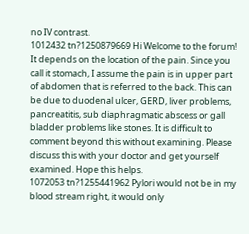no IV contrast.
1012432 tn?1250879669 Hi Welcome to the forum! It depends on the location of the pain. Since you call it stomach, I assume the pain is in upper part of abdomen that is referred to the back. This can be due to duodenal ulcer, GERD, liver problems, pancreatitis, sub diaphragmatic abscess or gall bladder problems like stones. It is difficult to comment beyond this without examining. Please discuss this with your doctor and get yourself examined. Hope this helps.
1072053 tn?1255441962 Pylori would not be in my blood stream right, it would only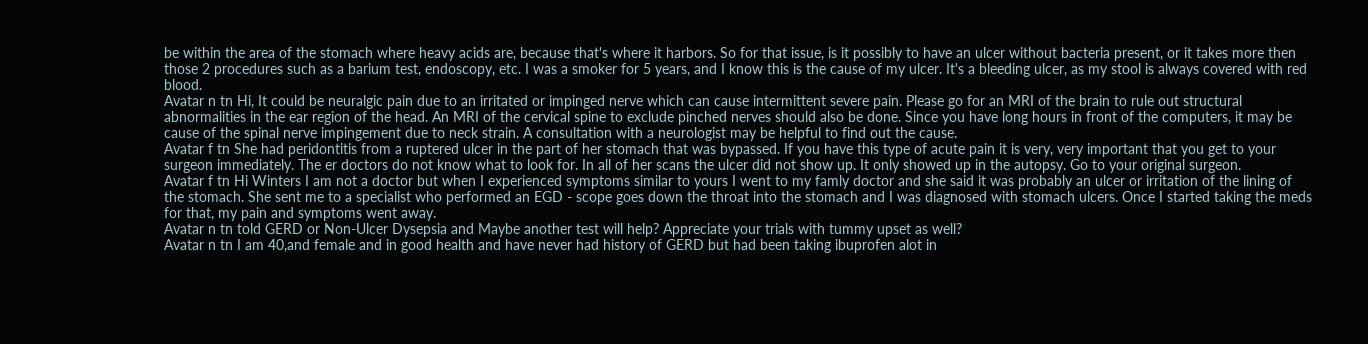be within the area of the stomach where heavy acids are, because that's where it harbors. So for that issue, is it possibly to have an ulcer without bacteria present, or it takes more then those 2 procedures such as a barium test, endoscopy, etc. I was a smoker for 5 years, and I know this is the cause of my ulcer. It's a bleeding ulcer, as my stool is always covered with red blood.
Avatar n tn Hi, It could be neuralgic pain due to an irritated or impinged nerve which can cause intermittent severe pain. Please go for an MRI of the brain to rule out structural abnormalities in the ear region of the head. An MRI of the cervical spine to exclude pinched nerves should also be done. Since you have long hours in front of the computers, it may be cause of the spinal nerve impingement due to neck strain. A consultation with a neurologist may be helpful to find out the cause.
Avatar f tn She had peridontitis from a ruptered ulcer in the part of her stomach that was bypassed. If you have this type of acute pain it is very, very important that you get to your surgeon immediately. The er doctors do not know what to look for. In all of her scans the ulcer did not show up. It only showed up in the autopsy. Go to your original surgeon.
Avatar f tn Hi Winters I am not a doctor but when I experienced symptoms similar to yours I went to my famly doctor and she said it was probably an ulcer or irritation of the lining of the stomach. She sent me to a specialist who performed an EGD - scope goes down the throat into the stomach and I was diagnosed with stomach ulcers. Once I started taking the meds for that, my pain and symptoms went away.
Avatar n tn told GERD or Non-Ulcer Dysepsia and Maybe another test will help? Appreciate your trials with tummy upset as well?
Avatar n tn I am 40,and female and in good health and have never had history of GERD but had been taking ibuprofen alot in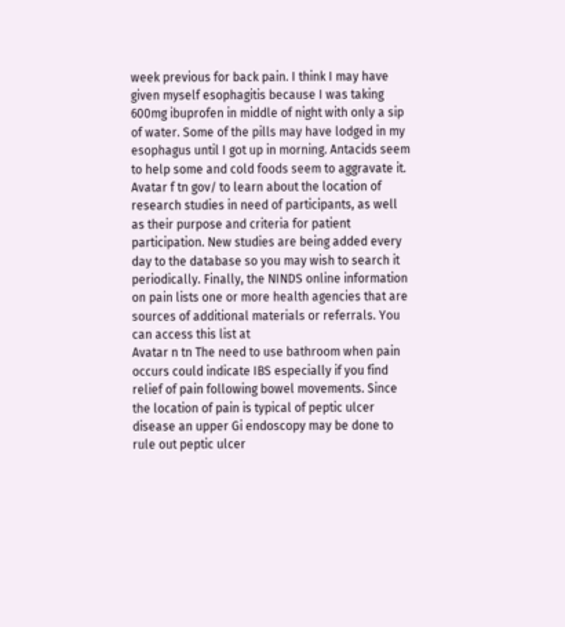week previous for back pain. I think I may have given myself esophagitis because I was taking 600mg ibuprofen in middle of night with only a sip of water. Some of the pills may have lodged in my esophagus until I got up in morning. Antacids seem to help some and cold foods seem to aggravate it.
Avatar f tn gov/ to learn about the location of research studies in need of participants, as well as their purpose and criteria for patient participation. New studies are being added every day to the database so you may wish to search it periodically. Finally, the NINDS online information on pain lists one or more health agencies that are sources of additional materials or referrals. You can access this list at
Avatar n tn The need to use bathroom when pain occurs could indicate IBS especially if you find relief of pain following bowel movements. Since the location of pain is typical of peptic ulcer disease an upper Gi endoscopy may be done to rule out peptic ulcer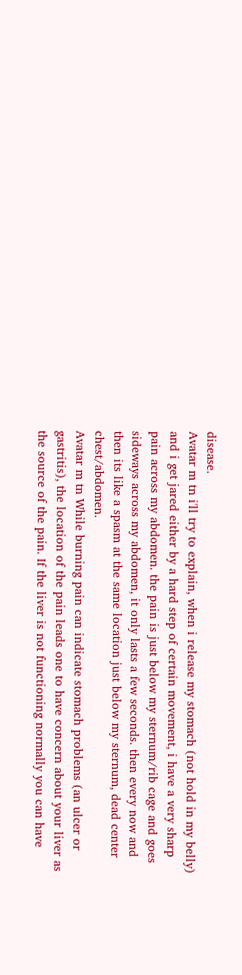disease.
Avatar m tn i'll try to explain, when i release my stomach (not hold in my belly) and i get jared either by a hard step of certain movement, i have a very sharp pain across my abdomen. the pain is just below my sternum/rib cage and goes sideways across my abdomen, it only lasts a few seconds. then every now and then its like a spasm at the same location just below my sternum, dead center chest/abdomen.
Avatar m tn While burning pain can indicate stomach problems (an ulcer or gastritis), the location of the pain leads one to have concern about your liver as the source of the pain. If the liver is not functioning normally you can have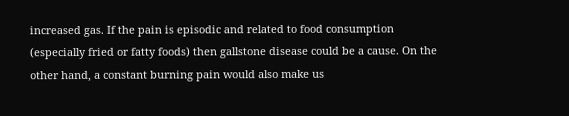increased gas. If the pain is episodic and related to food consumption (especially fried or fatty foods) then gallstone disease could be a cause. On the other hand, a constant burning pain would also make us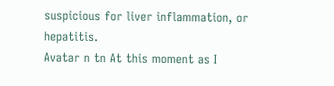suspicious for liver inflammation, or hepatitis.
Avatar n tn At this moment as I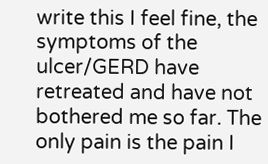write this I feel fine, the symptoms of the ulcer/GERD have retreated and have not bothered me so far. The only pain is the pain I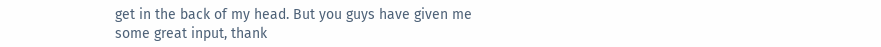get in the back of my head. But you guys have given me some great input, thank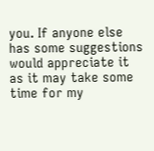you. If anyone else has some suggestions would appreciate it as it may take some time for my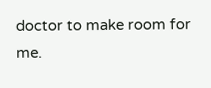doctor to make room for me.